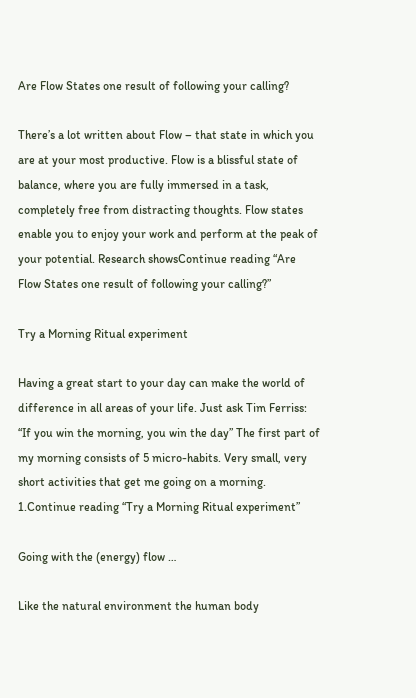Are Flow States one result of following your calling?

There’s a lot written about Flow – that state in which you are at your most productive. Flow is a blissful state of balance, where you are fully immersed in a task, completely free from distracting thoughts. Flow states enable you to enjoy your work and perform at the peak of your potential. Research showsContinue reading “Are Flow States one result of following your calling?”

Try a Morning Ritual experiment

Having a great start to your day can make the world of difference in all areas of your life. Just ask Tim Ferriss: “If you win the morning, you win the day” The first part of my morning consists of 5 micro-habits. Very small, very short activities that get me going on a morning. 1.Continue reading “Try a Morning Ritual experiment”

Going with the (energy) flow …

Like the natural environment the human body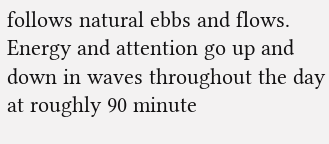follows natural ebbs and flows. Energy and attention go up and down in waves throughout the day at roughly 90 minute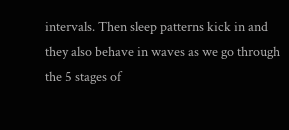intervals. Then sleep patterns kick in and they also behave in waves as we go through the 5 stages of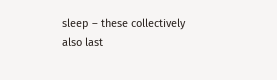sleep – these collectively also last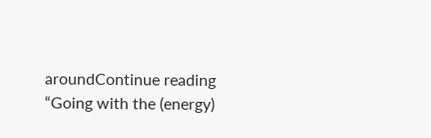aroundContinue reading “Going with the (energy)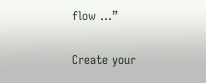flow …”

Create your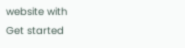website with
Get started